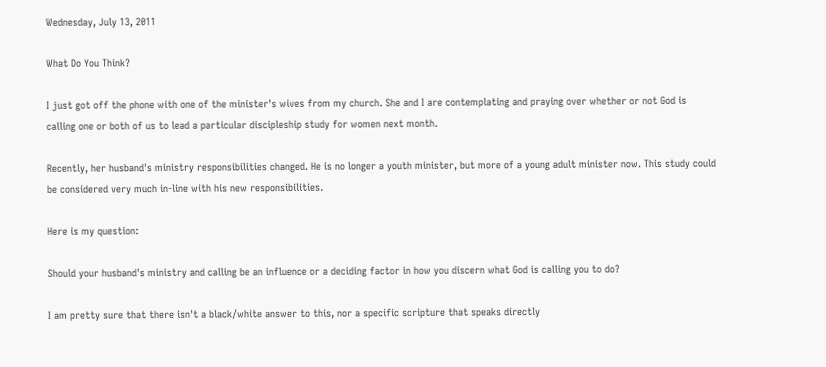Wednesday, July 13, 2011

What Do You Think?

I just got off the phone with one of the minister's wives from my church. She and I are contemplating and praying over whether or not God is calling one or both of us to lead a particular discipleship study for women next month.

Recently, her husband's ministry responsibilities changed. He is no longer a youth minister, but more of a young adult minister now. This study could be considered very much in-line with his new responsibilities.

Here is my question:

Should your husband's ministry and calling be an influence or a deciding factor in how you discern what God is calling you to do?

I am pretty sure that there isn't a black/white answer to this, nor a specific scripture that speaks directly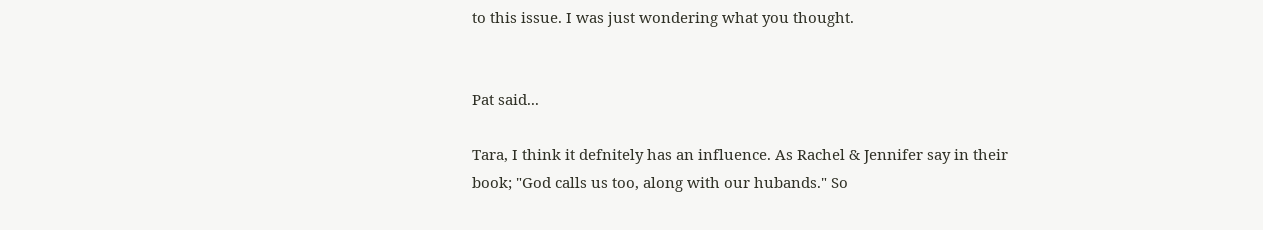to this issue. I was just wondering what you thought.


Pat said...

Tara, I think it defnitely has an influence. As Rachel & Jennifer say in their book; "God calls us too, along with our hubands." So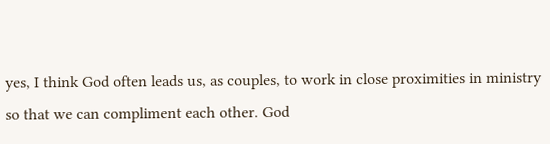yes, I think God often leads us, as couples, to work in close proximities in ministry so that we can compliment each other. God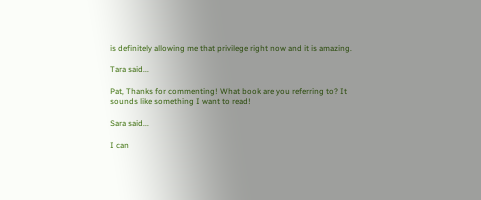is definitely allowing me that privilege right now and it is amazing.

Tara said...

Pat, Thanks for commenting! What book are you referring to? It sounds like something I want to read!

Sara said...

I can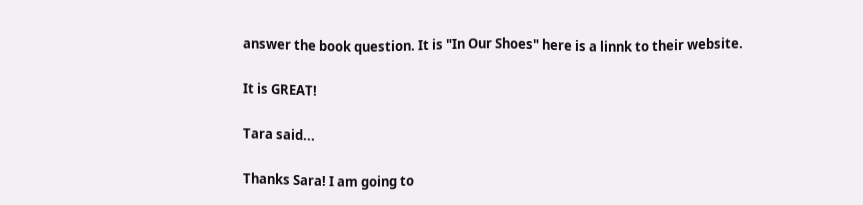answer the book question. It is "In Our Shoes" here is a linnk to their website.

It is GREAT!

Tara said...

Thanks Sara! I am going to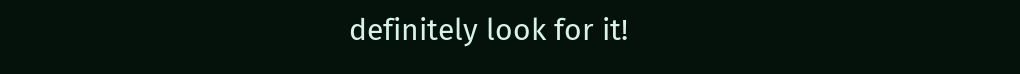definitely look for it!